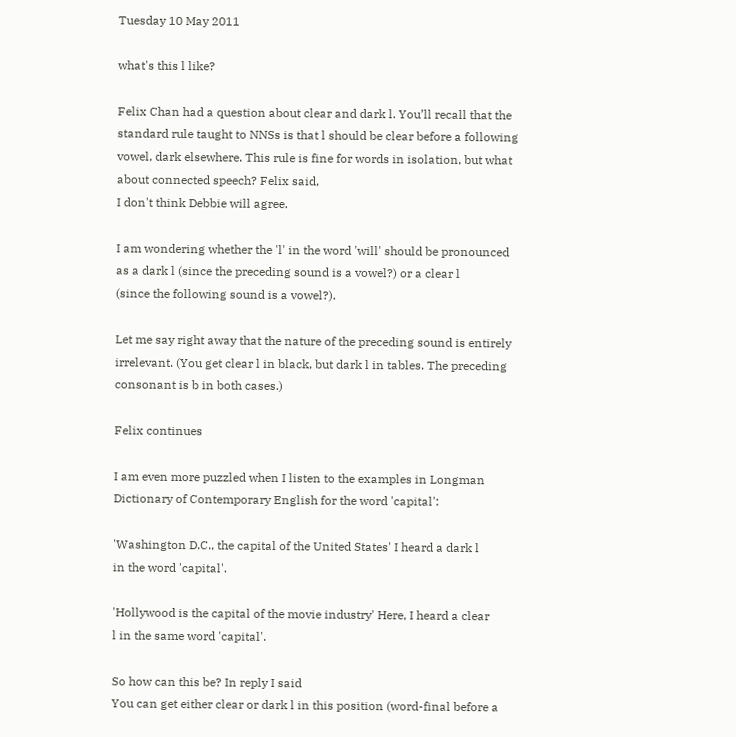Tuesday 10 May 2011

what's this l like?

Felix Chan had a question about clear and dark l. You’ll recall that the standard rule taught to NNSs is that l should be clear before a following vowel, dark elsewhere. This rule is fine for words in isolation, but what about connected speech? Felix said,
I don't think Debbie will agree.

I am wondering whether the 'l' in the word 'will' should be pronounced
as a dark l (since the preceding sound is a vowel?) or a clear l
(since the following sound is a vowel?).

Let me say right away that the nature of the preceding sound is entirely irrelevant. (You get clear l in black, but dark l in tables. The preceding consonant is b in both cases.)

Felix continues

I am even more puzzled when I listen to the examples in Longman
Dictionary of Contemporary English for the word 'capital':

'Washington D.C., the capital of the United States' I heard a dark l
in the word 'capital'.

'Hollywood is the capital of the movie industry' Here, I heard a clear
l in the same word 'capital'.

So how can this be? In reply I said
You can get either clear or dark l in this position (word-final before a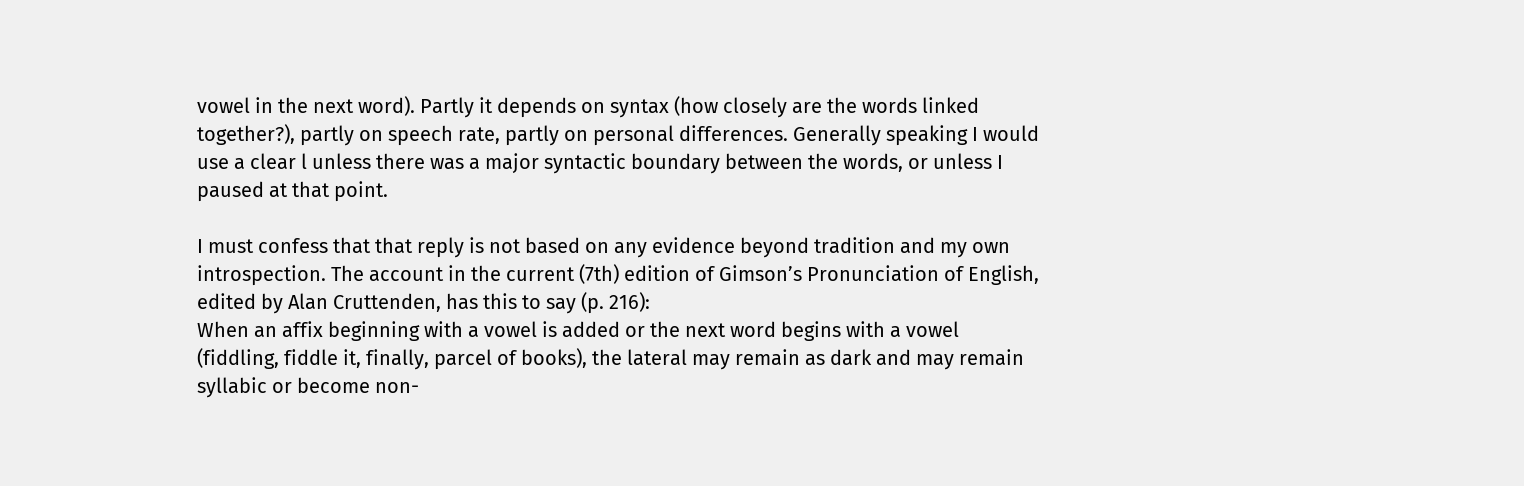vowel in the next word). Partly it depends on syntax (how closely are the words linked together?), partly on speech rate, partly on personal differences. Generally speaking I would use a clear l unless there was a major syntactic boundary between the words, or unless I paused at that point.

I must confess that that reply is not based on any evidence beyond tradition and my own introspection. The account in the current (7th) edition of Gimson’s Pronunciation of English, edited by Alan Cruttenden, has this to say (p. 216):
When an affix beginning with a vowel is added or the next word begins with a vowel (fiddling, fiddle it, finally, parcel of books), the lateral may remain as dark and may remain syllabic or become non-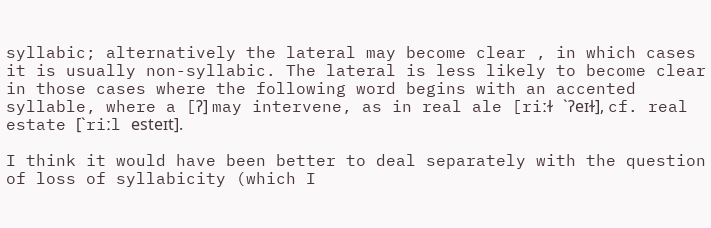syllabic; alternatively the lateral may become clear , in which cases it is usually non-syllabic. The lateral is less likely to become clear in those cases where the following word begins with an accented syllable, where a [ʔ] may intervene, as in real ale [riːɫ ˋʔeɪɫ], cf. real estate [ˋriːl esteɪt].

I think it would have been better to deal separately with the question of loss of syllabicity (which I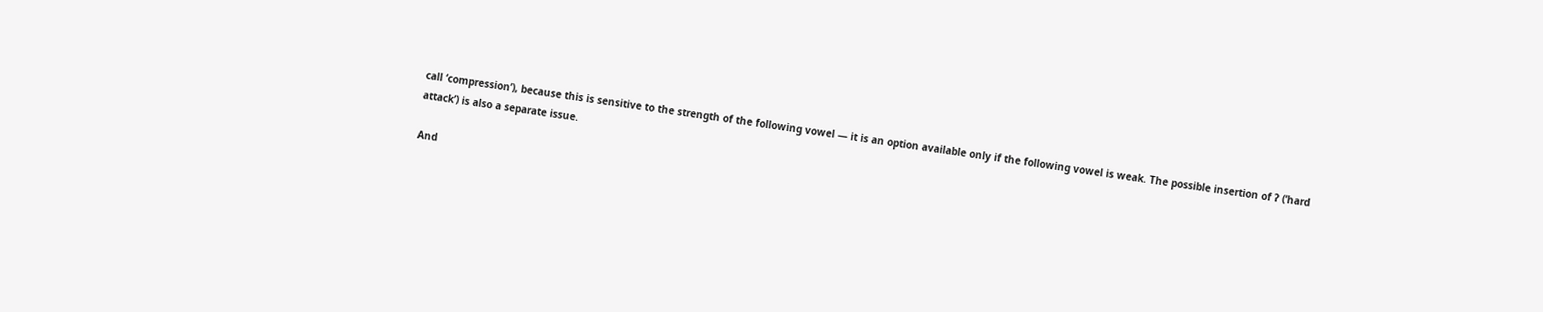call ‘compression’), because this is sensitive to the strength of the following vowel — it is an option available only if the following vowel is weak. The possible insertion of ʔ (‘hard attack’) is also a separate issue.

And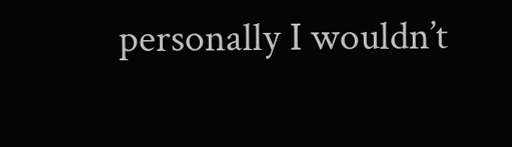personally I wouldn’t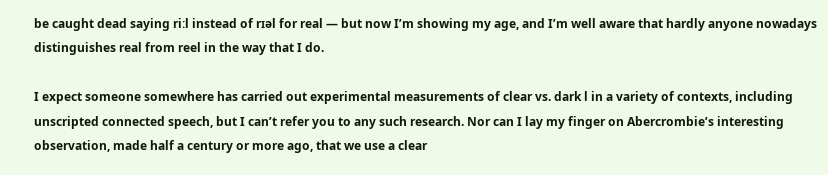be caught dead saying riːl instead of rɪəl for real — but now I’m showing my age, and I’m well aware that hardly anyone nowadays distinguishes real from reel in the way that I do.

I expect someone somewhere has carried out experimental measurements of clear vs. dark l in a variety of contexts, including unscripted connected speech, but I can’t refer you to any such research. Nor can I lay my finger on Abercrombie’s interesting observation, made half a century or more ago, that we use a clear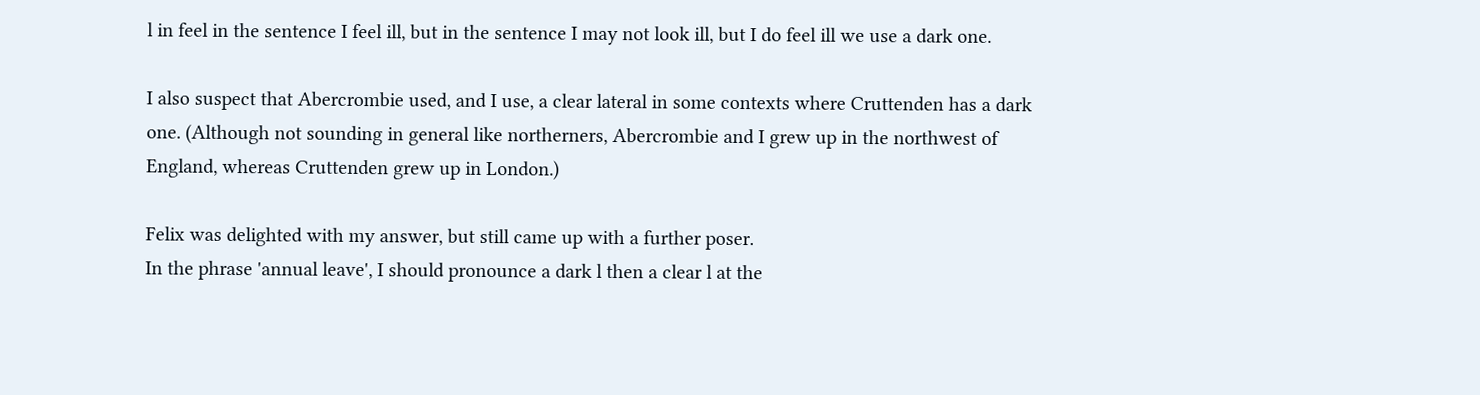l in feel in the sentence I feel ill, but in the sentence I may not look ill, but I do feel ill we use a dark one.

I also suspect that Abercrombie used, and I use, a clear lateral in some contexts where Cruttenden has a dark one. (Although not sounding in general like northerners, Abercrombie and I grew up in the northwest of England, whereas Cruttenden grew up in London.)

Felix was delighted with my answer, but still came up with a further poser.
In the phrase 'annual leave', I should pronounce a dark l then a clear l at the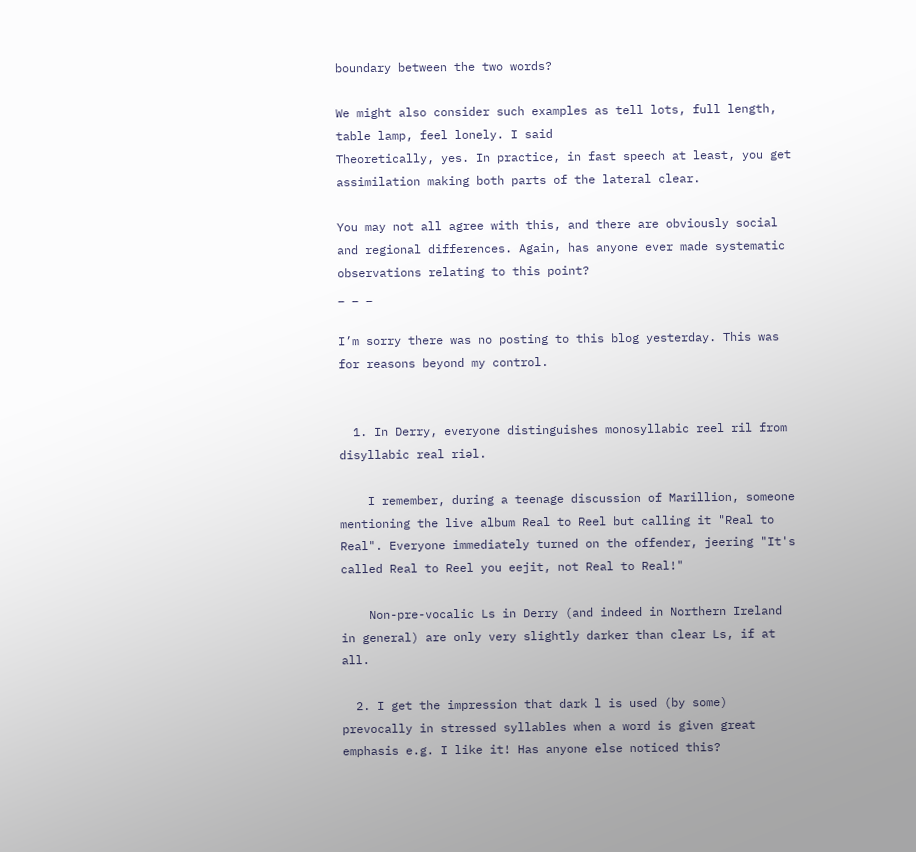boundary between the two words?

We might also consider such examples as tell lots, full length, table lamp, feel lonely. I said
Theoretically, yes. In practice, in fast speech at least, you get assimilation making both parts of the lateral clear.

You may not all agree with this, and there are obviously social and regional differences. Again, has anyone ever made systematic observations relating to this point?
_ _ _

I’m sorry there was no posting to this blog yesterday. This was for reasons beyond my control.


  1. In Derry, everyone distinguishes monosyllabic reel ril from disyllabic real riəl.

    I remember, during a teenage discussion of Marillion, someone mentioning the live album Real to Reel but calling it "Real to Real". Everyone immediately turned on the offender, jeering "It's called Real to Reel you eejit, not Real to Real!"

    Non-pre-vocalic Ls in Derry (and indeed in Northern Ireland in general) are only very slightly darker than clear Ls, if at all.

  2. I get the impression that dark l is used (by some) prevocally in stressed syllables when a word is given great emphasis e.g. I like it! Has anyone else noticed this?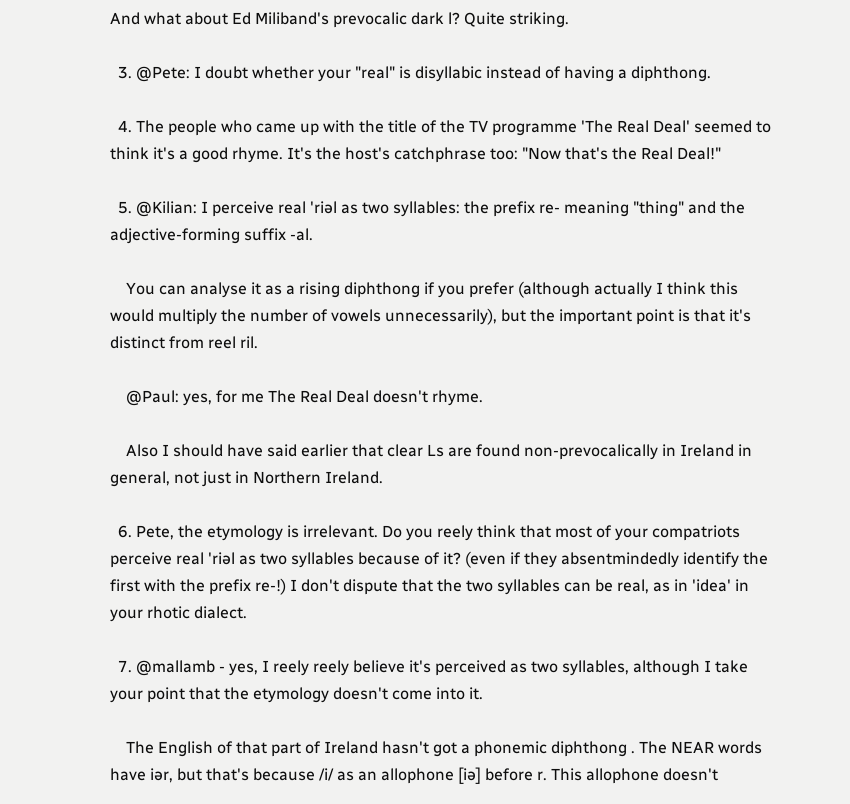And what about Ed Miliband's prevocalic dark l? Quite striking.

  3. @Pete: I doubt whether your "real" is disyllabic instead of having a diphthong.

  4. The people who came up with the title of the TV programme 'The Real Deal' seemed to think it's a good rhyme. It's the host's catchphrase too: "Now that's the Real Deal!"

  5. @Kilian: I perceive real 'riəl as two syllables: the prefix re- meaning "thing" and the adjective-forming suffix -al.

    You can analyse it as a rising diphthong if you prefer (although actually I think this would multiply the number of vowels unnecessarily), but the important point is that it's distinct from reel ril.

    @Paul: yes, for me The Real Deal doesn't rhyme.

    Also I should have said earlier that clear Ls are found non-prevocalically in Ireland in general, not just in Northern Ireland.

  6. Pete, the etymology is irrelevant. Do you reely think that most of your compatriots perceive real 'riəl as two syllables because of it? (even if they absentmindedly identify the first with the prefix re-!) I don't dispute that the two syllables can be real, as in 'idea' in your rhotic dialect.

  7. @mallamb - yes, I reely reely believe it's perceived as two syllables, although I take your point that the etymology doesn't come into it.

    The English of that part of Ireland hasn't got a phonemic diphthong . The NEAR words have iər, but that's because /i/ as an allophone [iə] before r. This allophone doesn't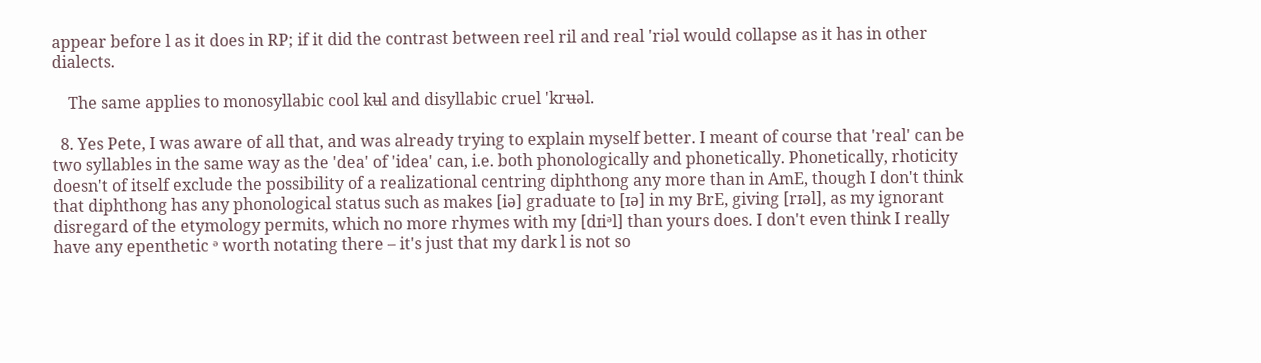appear before l as it does in RP; if it did the contrast between reel ril and real 'riəl would collapse as it has in other dialects.

    The same applies to monosyllabic cool kʉl and disyllabic cruel 'krʉəl.

  8. Yes Pete, I was aware of all that, and was already trying to explain myself better. I meant of course that 'real' can be two syllables in the same way as the 'dea' of 'idea' can, i.e. both phonologically and phonetically. Phonetically, rhoticity doesn't of itself exclude the possibility of a realizational centring diphthong any more than in AmE, though I don't think that diphthong has any phonological status such as makes [iə] graduate to [ɪə] in my BrE, giving [rɪəl], as my ignorant disregard of the etymology permits, which no more rhymes with my [dɪiᵊl] than yours does. I don't even think I really have any epenthetic ᵊ worth notating there – it's just that my dark l is not so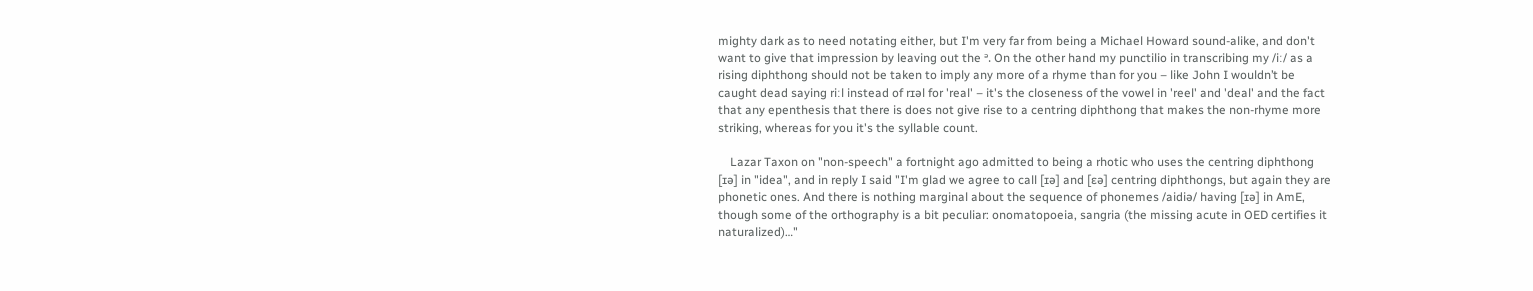mighty dark as to need notating either, but I'm very far from being a Michael Howard sound-alike, and don't want to give that impression by leaving out the ᵊ. On the other hand my punctilio in transcribing my /iː/ as a rising diphthong should not be taken to imply any more of a rhyme than for you – like John I wouldn’t be caught dead saying riːl instead of rɪəl for 'real' – it's the closeness of the vowel in 'reel' and 'deal' and the fact that any epenthesis that there is does not give rise to a centring diphthong that makes the non-rhyme more striking, whereas for you it's the syllable count.

    Lazar Taxon on "non-speech" a fortnight ago admitted to being a rhotic who uses the centring diphthong [ɪə] in "idea", and in reply I said "I'm glad we agree to call [ɪə] and [ɛə] centring diphthongs, but again they are phonetic ones. And there is nothing marginal about the sequence of phonemes /aidiə/ having [ɪə] in AmE, though some of the orthography is a bit peculiar: onomatopoeia, sangria (the missing acute in OED certifies it naturalized)…"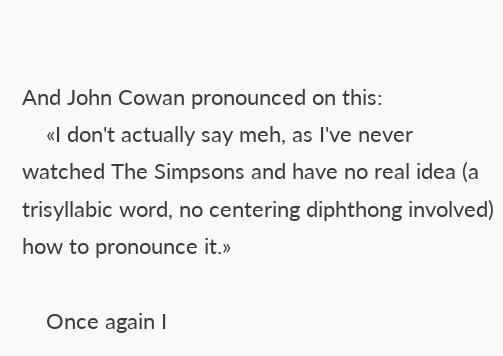And John Cowan pronounced on this:
    «I don't actually say meh, as I've never watched The Simpsons and have no real idea (a trisyllabic word, no centering diphthong involved) how to pronounce it.»

    Once again I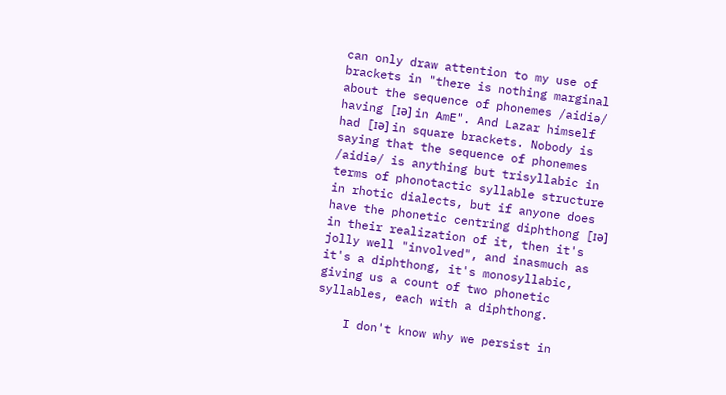can only draw attention to my use of brackets in "there is nothing marginal about the sequence of phonemes /aidiə/ having [ɪə] in AmE". And Lazar himself had [ɪə] in square brackets. Nobody is saying that the sequence of phonemes /aidiə/ is anything but trisyllabic in terms of phonotactic syllable structure in rhotic dialects, but if anyone does have the phonetic centring diphthong [ɪə] in their realization of it, then it's jolly well "involved", and inasmuch as it's a diphthong, it's monosyllabic, giving us a count of two phonetic syllables, each with a diphthong.

    I don't know why we persist in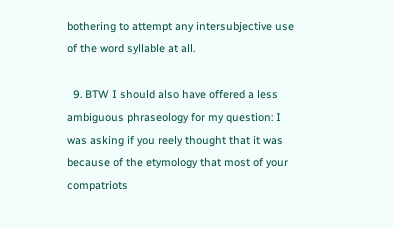bothering to attempt any intersubjective use of the word syllable at all.

  9. BTW I should also have offered a less ambiguous phraseology for my question: I was asking if you reely thought that it was because of the etymology that most of your compatriots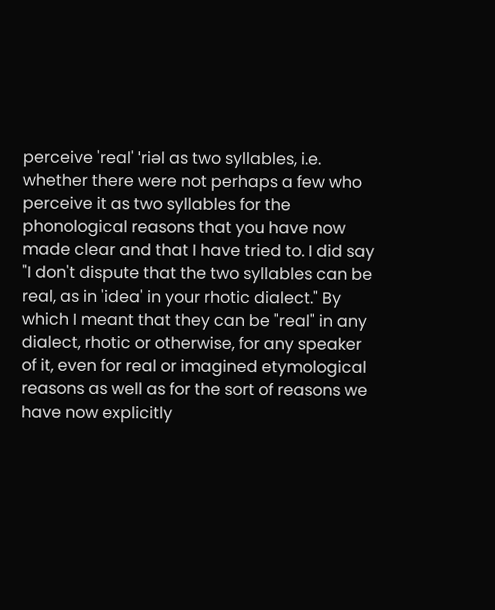perceive 'real' ˈriəl as two syllables, i.e. whether there were not perhaps a few who perceive it as two syllables for the phonological reasons that you have now made clear and that I have tried to. I did say "I don't dispute that the two syllables can be real, as in 'idea' in your rhotic dialect." By which I meant that they can be "real" in any dialect, rhotic or otherwise, for any speaker of it, even for real or imagined etymological reasons as well as for the sort of reasons we have now explicitly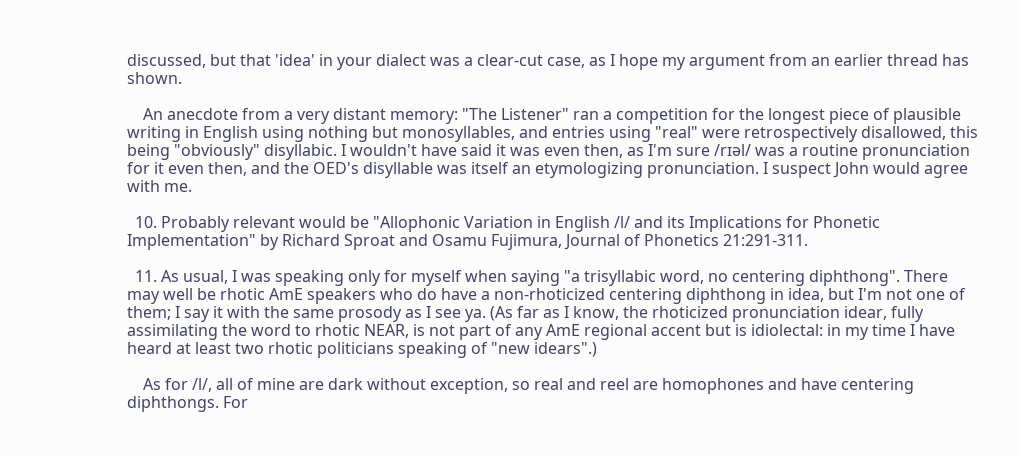discussed, but that 'idea' in your dialect was a clear-cut case, as I hope my argument from an earlier thread has shown.

    An anecdote from a very distant memory: "The Listener" ran a competition for the longest piece of plausible writing in English using nothing but monosyllables, and entries using "real" were retrospectively disallowed, this being "obviously" disyllabic. I wouldn't have said it was even then, as I'm sure /rɪəl/ was a routine pronunciation for it even then, and the OED's disyllable was itself an etymologizing pronunciation. I suspect John would agree with me.

  10. Probably relevant would be "Allophonic Variation in English /l/ and its Implications for Phonetic Implementation" by Richard Sproat and Osamu Fujimura, Journal of Phonetics 21:291-311.

  11. As usual, I was speaking only for myself when saying "a trisyllabic word, no centering diphthong". There may well be rhotic AmE speakers who do have a non-rhoticized centering diphthong in idea, but I'm not one of them; I say it with the same prosody as I see ya. (As far as I know, the rhoticized pronunciation idear, fully assimilating the word to rhotic NEAR, is not part of any AmE regional accent but is idiolectal: in my time I have heard at least two rhotic politicians speaking of "new idears".)

    As for /l/, all of mine are dark without exception, so real and reel are homophones and have centering diphthongs. For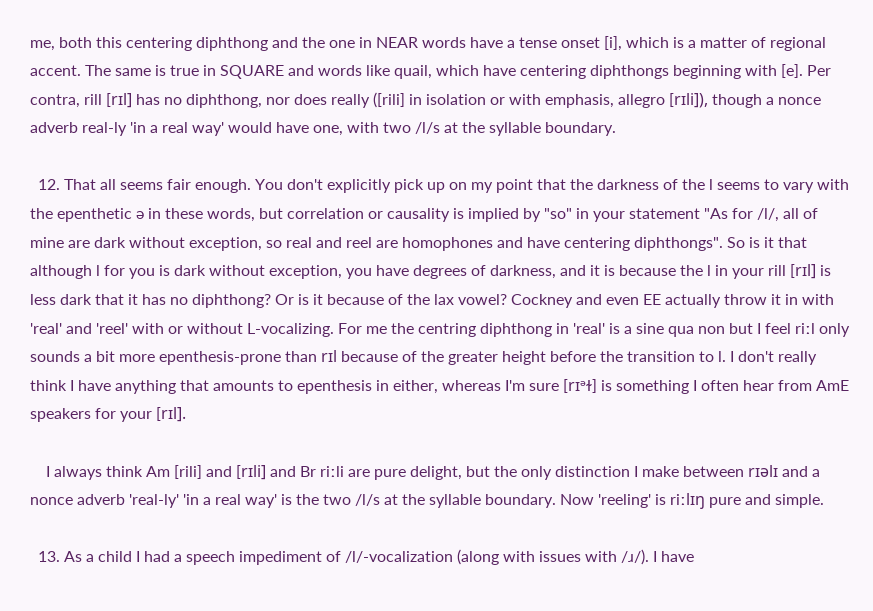me, both this centering diphthong and the one in NEAR words have a tense onset [i], which is a matter of regional accent. The same is true in SQUARE and words like quail, which have centering diphthongs beginning with [e]. Per contra, rill [rɪl] has no diphthong, nor does really ([rili] in isolation or with emphasis, allegro [rɪli]), though a nonce adverb real-ly 'in a real way' would have one, with two /l/s at the syllable boundary.

  12. That all seems fair enough. You don't explicitly pick up on my point that the darkness of the l seems to vary with the epenthetic ə in these words, but correlation or causality is implied by "so" in your statement "As for /l/, all of mine are dark without exception, so real and reel are homophones and have centering diphthongs". So is it that although l for you is dark without exception, you have degrees of darkness, and it is because the l in your rill [rɪl] is less dark that it has no diphthong? Or is it because of the lax vowel? Cockney and even EE actually throw it in with 'real' and 'reel' with or without L-vocalizing. For me the centring diphthong in 'real' is a sine qua non but I feel riːl only sounds a bit more epenthesis-prone than rɪl because of the greater height before the transition to l. I don't really think I have anything that amounts to epenthesis in either, whereas I'm sure [rɪᵊɫ] is something I often hear from AmE speakers for your [rɪl].

    I always think Am [rili] and [rɪli] and Br riːli are pure delight, but the only distinction I make between rɪəlɪ and a nonce adverb 'real-ly' 'in a real way' is the two /l/s at the syllable boundary. Now 'reeling' is riːlɪŋ pure and simple.

  13. As a child I had a speech impediment of /l/-vocalization (along with issues with /ɹ/). I have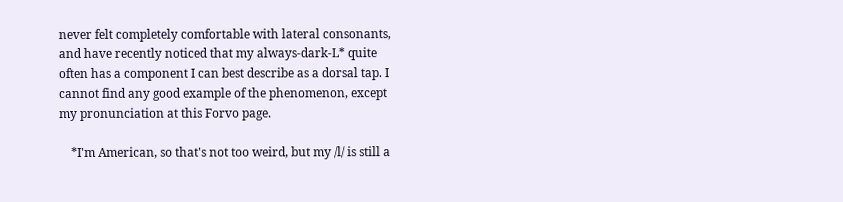never felt completely comfortable with lateral consonants, and have recently noticed that my always-dark-L* quite often has a component I can best describe as a dorsal tap. I cannot find any good example of the phenomenon, except my pronunciation at this Forvo page.

    *I'm American, so that's not too weird, but my /l/ is still a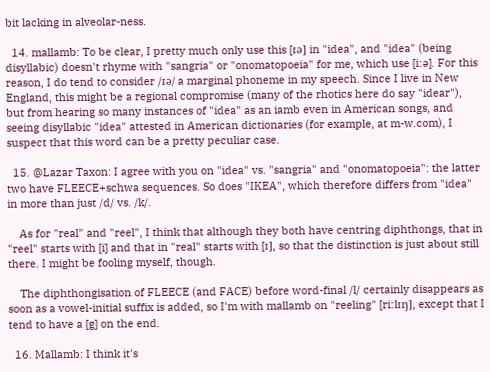bit lacking in alveolar-ness.

  14. mallamb: To be clear, I pretty much only use this [ɪə] in "idea", and "idea" (being disyllabic) doesn't rhyme with "sangria" or "onomatopoeia" for me, which use [iːə]. For this reason, I do tend to consider /ɪə/ a marginal phoneme in my speech. Since I live in New England, this might be a regional compromise (many of the rhotics here do say "idear"), but from hearing so many instances of "idea" as an iamb even in American songs, and seeing disyllabic "idea" attested in American dictionaries (for example, at m-w.com), I suspect that this word can be a pretty peculiar case.

  15. @Lazar Taxon: I agree with you on "idea" vs. "sangria" and "onomatopoeia": the latter two have FLEECE+schwa sequences. So does "IKEA", which therefore differs from "idea" in more than just /d/ vs. /k/.

    As for "real" and "reel", I think that although they both have centring diphthongs, that in "reel" starts with [i] and that in "real" starts with [ɪ], so that the distinction is just about still there. I might be fooling myself, though.

    The diphthongisation of FLEECE (and FACE) before word-final /l/ certainly disappears as soon as a vowel-initial suffix is added, so I'm with mallamb on "reeling" [riːlɪŋ], except that I tend to have a [g] on the end.

  16. Mallamb: I think it's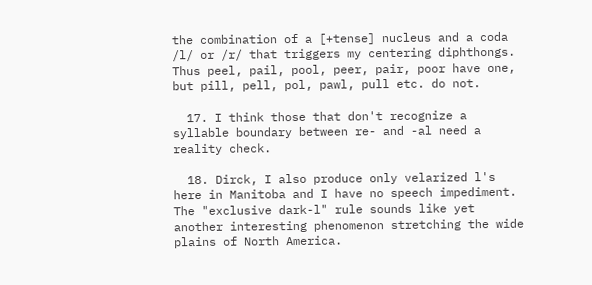the combination of a [+tense] nucleus and a coda /l/ or /r/ that triggers my centering diphthongs. Thus peel, pail, pool, peer, pair, poor have one, but pill, pell, pol, pawl, pull etc. do not.

  17. I think those that don't recognize a syllable boundary between re- and -al need a reality check.

  18. Dirck, I also produce only velarized l's here in Manitoba and I have no speech impediment. The "exclusive dark-l" rule sounds like yet another interesting phenomenon stretching the wide plains of North America.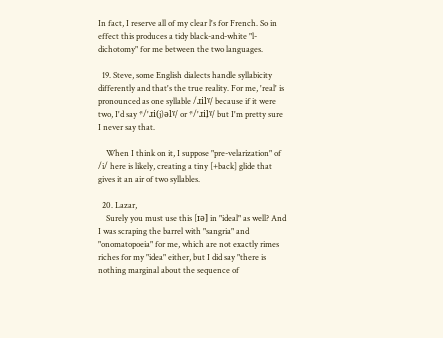In fact, I reserve all of my clear l's for French. So in effect this produces a tidy black-and-white "l-dichotomy" for me between the two languages.

  19. Steve, some English dialects handle syllabicity differently and that's the true reality. For me, 'real' is pronounced as one syllable /ɹilˠ/ because if it were two, I'd say */'ɹi(j)əlˠ/ or */'ɹil̩ˠ/ but I'm pretty sure I never say that.

    When I think on it, I suppose "pre-velarization" of /i/ here is likely, creating a tiny [+back] glide that gives it an air of two syllables.

  20. Lazar,
    Surely you must use this [ɪə] in "ideal" as well? And I was scraping the barrel with "sangria" and "onomatopoeia" for me, which are not exactly rimes riches for my "idea" either, but I did say "there is nothing marginal about the sequence of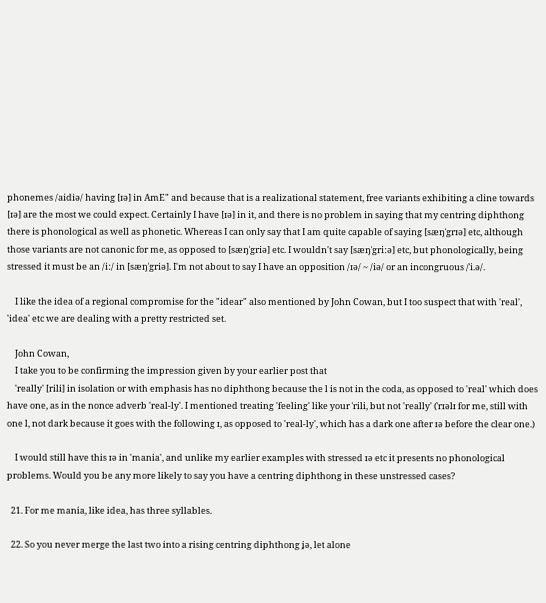phonemes /aidiə/ having [ɪə] in AmE" and because that is a realizational statement, free variants exhibiting a cline towards [ɪə] are the most we could expect. Certainly I have [ɪə] in it, and there is no problem in saying that my centring diphthong there is phonological as well as phonetic. Whereas I can only say that I am quite capable of saying [sæŋˈgrɪə] etc, although those variants are not canonic for me, as opposed to [sæŋˈgriə] etc. I wouldn't say [sæŋˈgriːə] etc, but phonologically, being stressed it must be an /iː/ in [sæŋˈgriə]. I'm not about to say I have an opposition /ɪə/ ~ /iə/ or an incongruous /ˈi.ə/.

    I like the idea of a regional compromise for the "idear" also mentioned by John Cowan, but I too suspect that with 'real', 'idea' etc we are dealing with a pretty restricted set.

    John Cowan,
    I take you to be confirming the impression given by your earlier post that
    'really' [rili] in isolation or with emphasis has no diphthong because the l is not in the coda, as opposed to 'real' which does have one, as in the nonce adverb 'real-ly'. I mentioned treating 'feeling' like your ˈrili, but not 'really' (ˈrɪəlɪ for me, still with one l, not dark because it goes with the following ɪ, as opposed to 'real-ly', which has a dark one after ɪə before the clear one.)

    I would still have this ɪə in 'mania', and unlike my earlier examples with stressed ɪə etc it presents no phonological problems. Would you be any more likely to say you have a centring diphthong in these unstressed cases?

  21. For me mania, like idea, has three syllables.

  22. So you never merge the last two into a rising centring diphthong i̯ə, let alone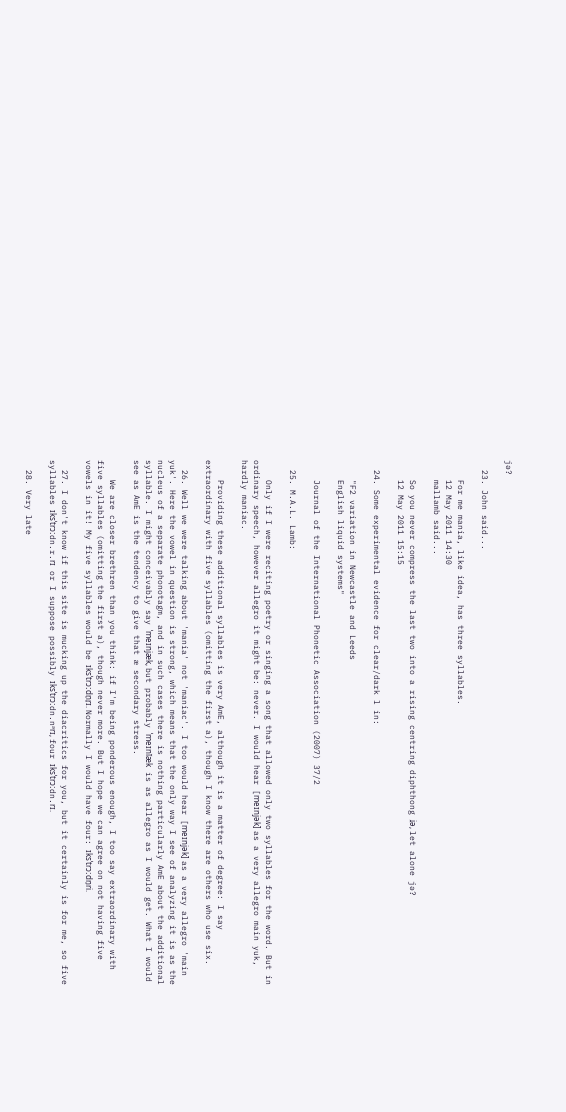jə?

  23. John said...

    For me mania, like idea, has three syllables.
    12 May 2011 14:30
    mallamb said...

    So you never compress the last two into a rising centring diphthong i̯ə, let alone jə?
    12 May 2011 15:15

  24. Some experimental evidence for clear/dark l in:

    "F2 variation in Newcastle and Leeds
    English liquid systems"

    Journal of the International Phonetic Association (2007) 37/2

  25. M.A.L. Lamb:

    Only if I were reciting poetry or singing a song that allowed only two syllables for the word. But in ordinary speech, however allegro it might be: never. I would hear [meɪnjək] as a very allegro main yuk, hardly maniac.

    Providing these additional syllables is very AmE, although it is a matter of degree: I say extraordinary with five syllables (omitting the first a), though I know there are others who use six.

  26. Well we were talking about 'mania' not 'maniac'. I too would hear [meɪnjək] as a very allegro 'main yuk'. Here the vowel in question is strong, which means that the only way I see of analyzing it is as the nucleus of a separate phonotagm, and in such cases there is nothing particularly AmE about the additional syllable. I might conceivably say ˈmeɪnjæk, but probably ˈmeɪnĭæk is as allegro as I would get. What I would see as AmE is the tendency to give that æ secondary stress.

    We are closer brethren than you think: if I'm being ponderous enough, I too say extraordinary with five syllables (omitting the first a), though never more. But I hope we can agree on not having five vowels in it! My five syllables would be ɪksˈtrɔːdn̩r̩ɪ. Normally I would have four: ɪksˈtrɔːdn̩ri.

  27. I don't know if this site is mucking up the diacritics for you, but it certainly is for me, so five syllables ɪksˈtrɔːdn.r.rɪ or I suppose possibly ɪksˈtrɔːdn.nᵊrɪ, four ɪksˈtrɔːdn.rɪ.

  28. Very late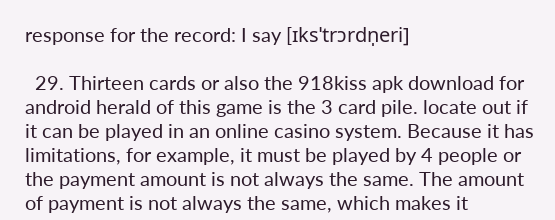response for the record: I say [ɪksˈtrɔrdn̩eri]

  29. Thirteen cards or also the 918kiss apk download for android herald of this game is the 3 card pile. locate out if it can be played in an online casino system. Because it has limitations, for example, it must be played by 4 people or the payment amount is not always the same. The amount of payment is not always the same, which makes it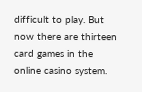difficult to play. But now there are thirteen card games in the online casino system.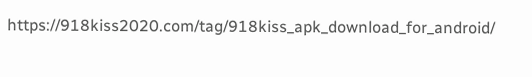https://918kiss2020.com/tag/918kiss_apk_download_for_android/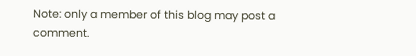Note: only a member of this blog may post a comment.